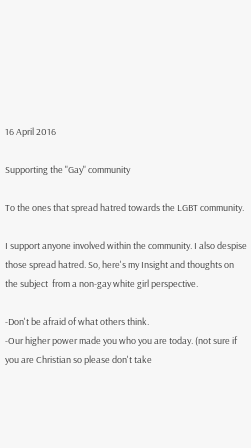16 April 2016

Supporting the "Gay" community

To the ones that spread hatred towards the LGBT community.

I support anyone involved within the community. I also despise those spread hatred. So, here's my Insight and thoughts on the subject  from a non-gay white girl perspective.

-Don't be afraid of what others think.
-Our higher power made you who you are today. (not sure if you are Christian so please don't take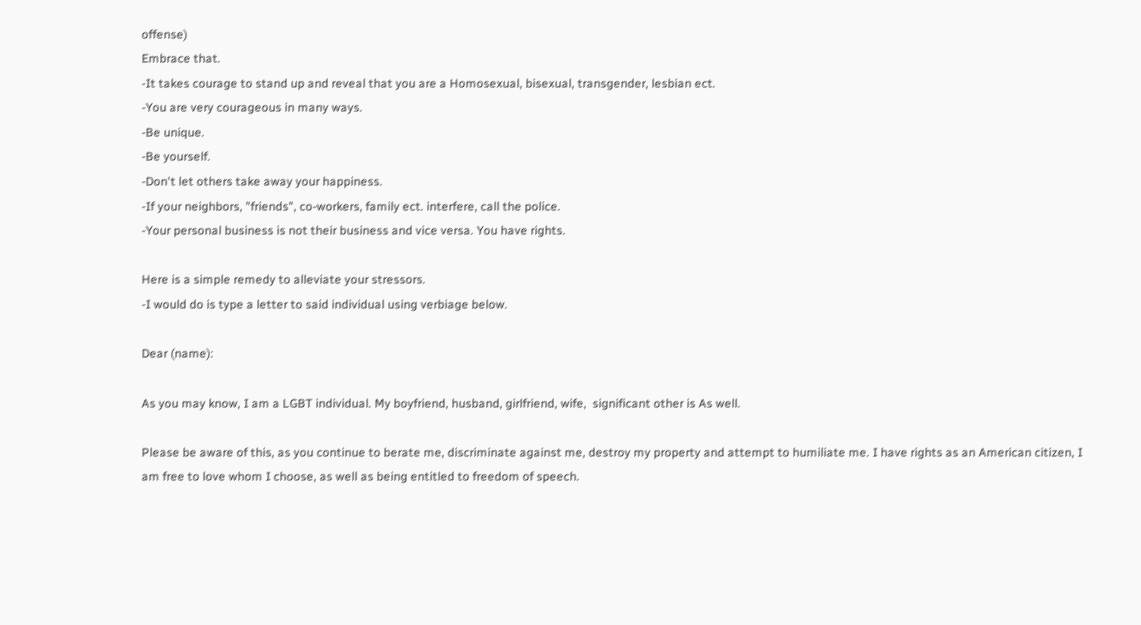offense)
Embrace that.
-It takes courage to stand up and reveal that you are a Homosexual, bisexual, transgender, lesbian ect.
-You are very courageous in many ways.
-Be unique.
-Be yourself.
-Don't let others take away your happiness.
-If your neighbors, "friends", co-workers, family ect. interfere, call the police.
-Your personal business is not their business and vice versa. You have rights.

Here is a simple remedy to alleviate your stressors.
-I would do is type a letter to said individual using verbiage below.

Dear (name):

As you may know, I am a LGBT individual. My boyfriend, husband, girlfriend, wife,  significant other is As well.

Please be aware of this, as you continue to berate me, discriminate against me, destroy my property and attempt to humiliate me. I have rights as an American citizen, I am free to love whom I choose, as well as being entitled to freedom of speech.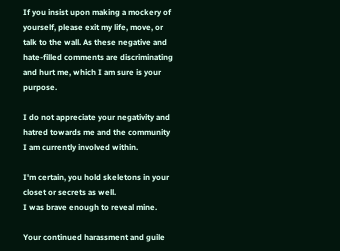If you insist upon making a mockery of yourself, please exit my life, move, or talk to the wall. As these negative and hate-filled comments are discriminating and hurt me, which I am sure is your purpose.

I do not appreciate your negativity and hatred towards me and the community I am currently involved within.

I'm certain, you hold skeletons in your closet or secrets as well.
I was brave enough to reveal mine.

Your continued harassment and guile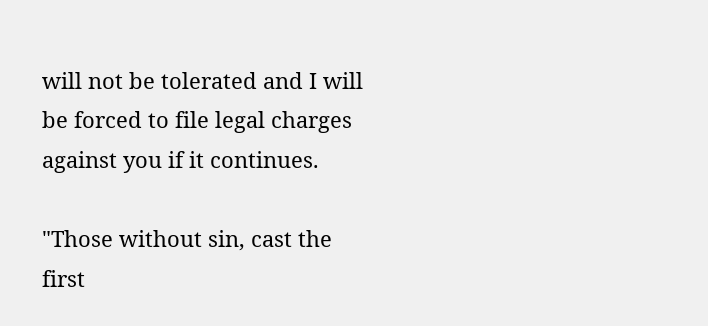will not be tolerated and I will be forced to file legal charges against you if it continues.

"Those without sin, cast the first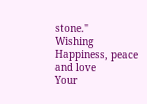stone."
Wishing Happiness, peace and love
Your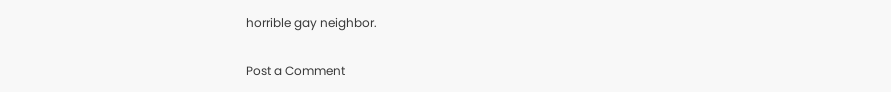horrible gay neighbor.

Post a Comment